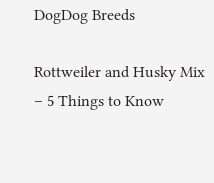DogDog Breeds

Rottweiler and Husky Mix – 5 Things to Know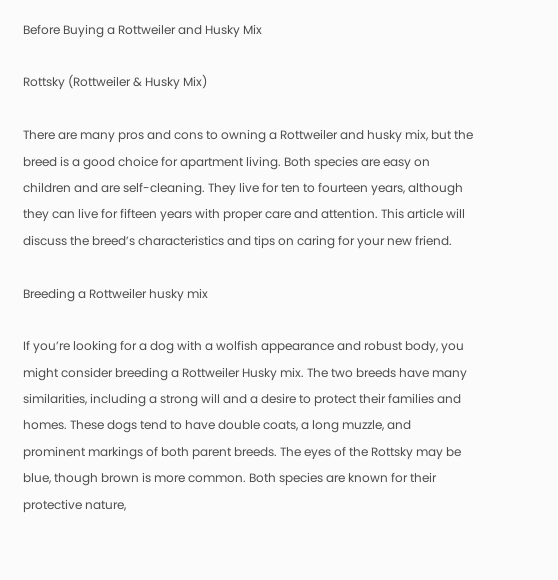Before Buying a Rottweiler and Husky Mix

Rottsky (Rottweiler & Husky Mix)

There are many pros and cons to owning a Rottweiler and husky mix, but the breed is a good choice for apartment living. Both species are easy on children and are self-cleaning. They live for ten to fourteen years, although they can live for fifteen years with proper care and attention. This article will discuss the breed’s characteristics and tips on caring for your new friend.

Breeding a Rottweiler husky mix

If you’re looking for a dog with a wolfish appearance and robust body, you might consider breeding a Rottweiler Husky mix. The two breeds have many similarities, including a strong will and a desire to protect their families and homes. These dogs tend to have double coats, a long muzzle, and prominent markings of both parent breeds. The eyes of the Rottsky may be blue, though brown is more common. Both species are known for their protective nature,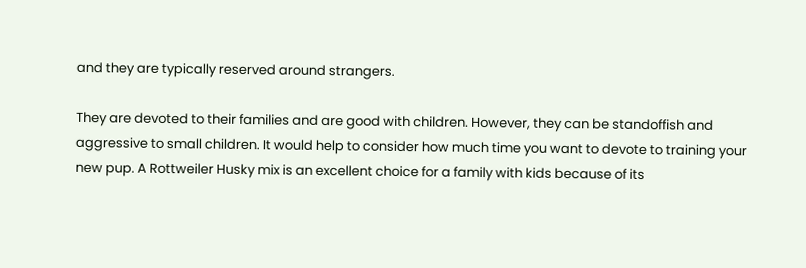and they are typically reserved around strangers.

They are devoted to their families and are good with children. However, they can be standoffish and aggressive to small children. It would help to consider how much time you want to devote to training your new pup. A Rottweiler Husky mix is an excellent choice for a family with kids because of its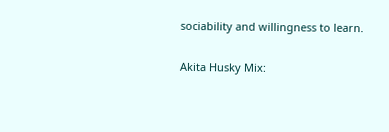sociability and willingness to learn.

Akita Husky Mix: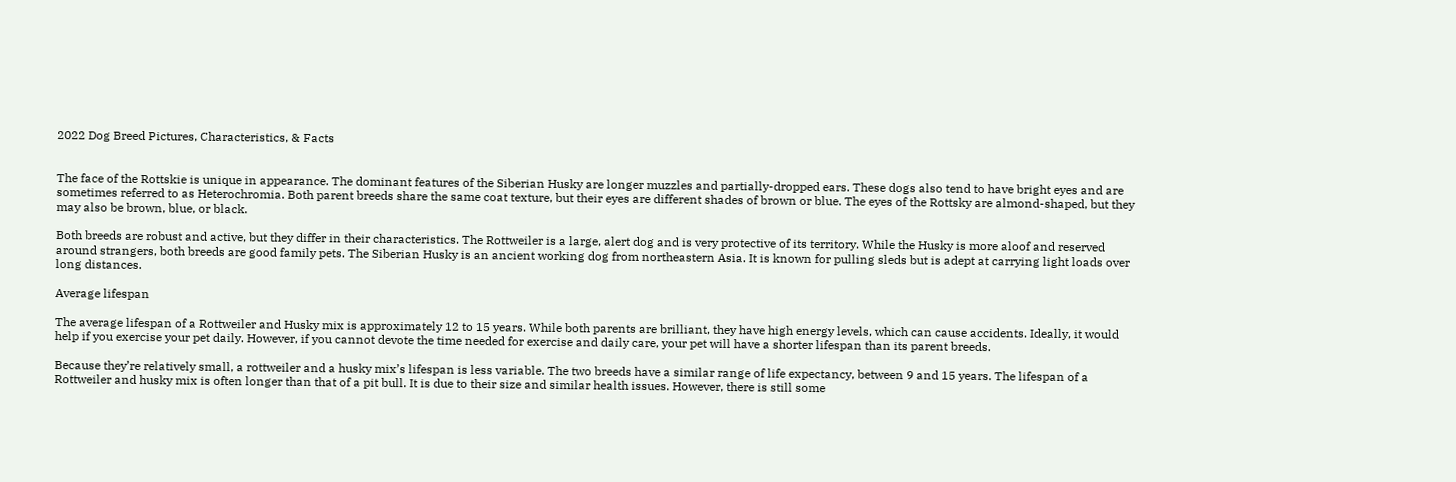2022 Dog Breed Pictures, Characteristics, & Facts


The face of the Rottskie is unique in appearance. The dominant features of the Siberian Husky are longer muzzles and partially-dropped ears. These dogs also tend to have bright eyes and are sometimes referred to as Heterochromia. Both parent breeds share the same coat texture, but their eyes are different shades of brown or blue. The eyes of the Rottsky are almond-shaped, but they may also be brown, blue, or black.

Both breeds are robust and active, but they differ in their characteristics. The Rottweiler is a large, alert dog and is very protective of its territory. While the Husky is more aloof and reserved around strangers, both breeds are good family pets. The Siberian Husky is an ancient working dog from northeastern Asia. It is known for pulling sleds but is adept at carrying light loads over long distances.

Average lifespan

The average lifespan of a Rottweiler and Husky mix is approximately 12 to 15 years. While both parents are brilliant, they have high energy levels, which can cause accidents. Ideally, it would help if you exercise your pet daily. However, if you cannot devote the time needed for exercise and daily care, your pet will have a shorter lifespan than its parent breeds.

Because they’re relatively small, a rottweiler and a husky mix’s lifespan is less variable. The two breeds have a similar range of life expectancy, between 9 and 15 years. The lifespan of a Rottweiler and husky mix is often longer than that of a pit bull. It is due to their size and similar health issues. However, there is still some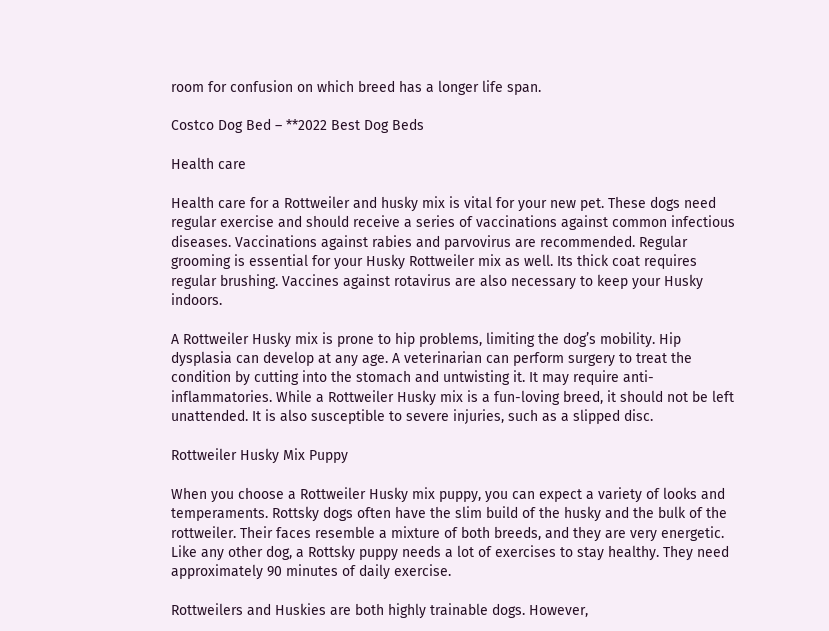room for confusion on which breed has a longer life span.

Costco Dog Bed – **2022 Best Dog Beds

Health care

Health care for a Rottweiler and husky mix is vital for your new pet. These dogs need regular exercise and should receive a series of vaccinations against common infectious diseases. Vaccinations against rabies and parvovirus are recommended. Regular grooming is essential for your Husky Rottweiler mix as well. Its thick coat requires regular brushing. Vaccines against rotavirus are also necessary to keep your Husky indoors.

A Rottweiler Husky mix is prone to hip problems, limiting the dog’s mobility. Hip dysplasia can develop at any age. A veterinarian can perform surgery to treat the condition by cutting into the stomach and untwisting it. It may require anti-inflammatories. While a Rottweiler Husky mix is a fun-loving breed, it should not be left unattended. It is also susceptible to severe injuries, such as a slipped disc.

Rottweiler Husky Mix Puppy

When you choose a Rottweiler Husky mix puppy, you can expect a variety of looks and temperaments. Rottsky dogs often have the slim build of the husky and the bulk of the rottweiler. Their faces resemble a mixture of both breeds, and they are very energetic. Like any other dog, a Rottsky puppy needs a lot of exercises to stay healthy. They need approximately 90 minutes of daily exercise.

Rottweilers and Huskies are both highly trainable dogs. However,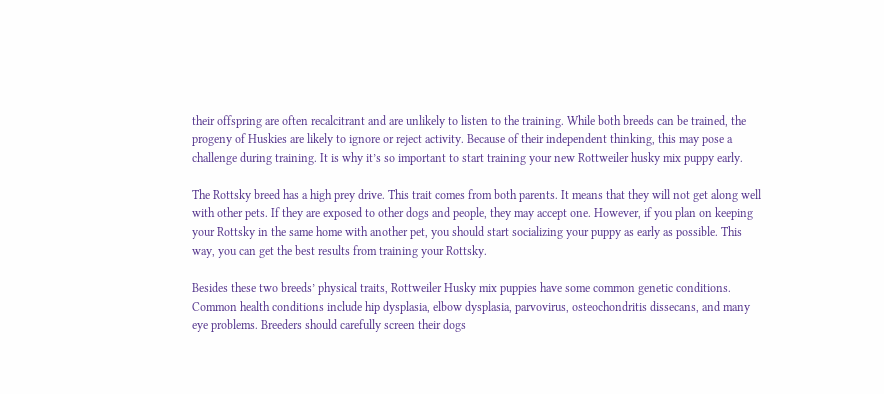their offspring are often recalcitrant and are unlikely to listen to the training. While both breeds can be trained, the progeny of Huskies are likely to ignore or reject activity. Because of their independent thinking, this may pose a challenge during training. It is why it’s so important to start training your new Rottweiler husky mix puppy early.

The Rottsky breed has a high prey drive. This trait comes from both parents. It means that they will not get along well with other pets. If they are exposed to other dogs and people, they may accept one. However, if you plan on keeping your Rottsky in the same home with another pet, you should start socializing your puppy as early as possible. This way, you can get the best results from training your Rottsky.

Besides these two breeds’ physical traits, Rottweiler Husky mix puppies have some common genetic conditions. Common health conditions include hip dysplasia, elbow dysplasia, parvovirus, osteochondritis dissecans, and many eye problems. Breeders should carefully screen their dogs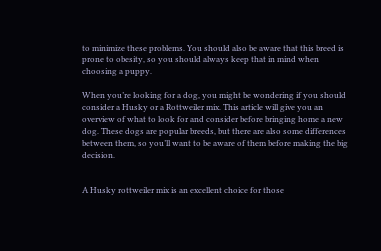to minimize these problems. You should also be aware that this breed is prone to obesity, so you should always keep that in mind when choosing a puppy.

When you’re looking for a dog, you might be wondering if you should consider a Husky or a Rottweiler mix. This article will give you an overview of what to look for and consider before bringing home a new dog. These dogs are popular breeds, but there are also some differences between them, so you’ll want to be aware of them before making the big decision.


A Husky rottweiler mix is an excellent choice for those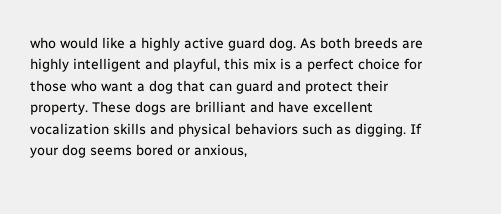who would like a highly active guard dog. As both breeds are highly intelligent and playful, this mix is a perfect choice for those who want a dog that can guard and protect their property. These dogs are brilliant and have excellent vocalization skills and physical behaviors such as digging. If your dog seems bored or anxious,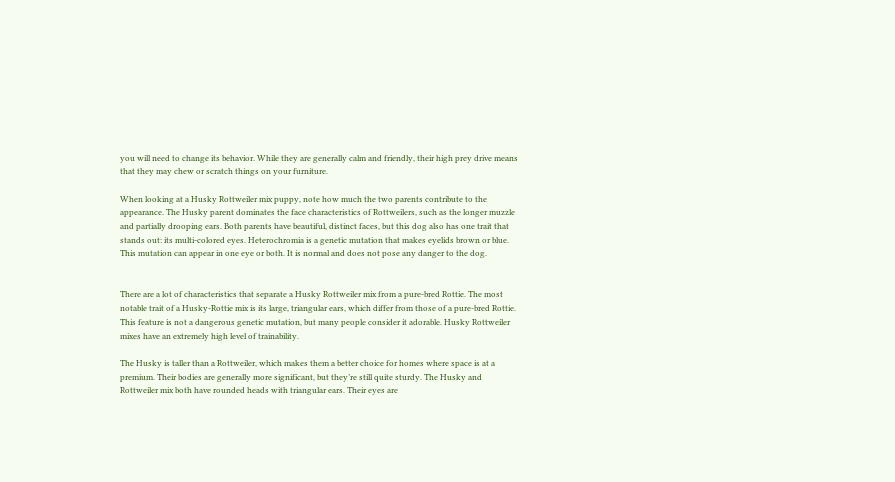you will need to change its behavior. While they are generally calm and friendly, their high prey drive means that they may chew or scratch things on your furniture.

When looking at a Husky Rottweiler mix puppy, note how much the two parents contribute to the appearance. The Husky parent dominates the face characteristics of Rottweilers, such as the longer muzzle and partially drooping ears. Both parents have beautiful, distinct faces, but this dog also has one trait that stands out: its multi-colored eyes. Heterochromia is a genetic mutation that makes eyelids brown or blue. This mutation can appear in one eye or both. It is normal and does not pose any danger to the dog.


There are a lot of characteristics that separate a Husky Rottweiler mix from a pure-bred Rottie. The most notable trait of a Husky-Rottie mix is its large, triangular ears, which differ from those of a pure-bred Rottie. This feature is not a dangerous genetic mutation, but many people consider it adorable. Husky Rottweiler mixes have an extremely high level of trainability.

The Husky is taller than a Rottweiler, which makes them a better choice for homes where space is at a premium. Their bodies are generally more significant, but they’re still quite sturdy. The Husky and Rottweiler mix both have rounded heads with triangular ears. Their eyes are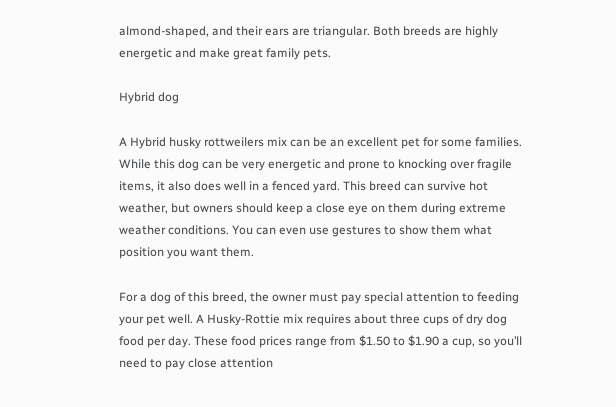almond-shaped, and their ears are triangular. Both breeds are highly energetic and make great family pets.

Hybrid dog

A Hybrid husky rottweilers mix can be an excellent pet for some families. While this dog can be very energetic and prone to knocking over fragile items, it also does well in a fenced yard. This breed can survive hot weather, but owners should keep a close eye on them during extreme weather conditions. You can even use gestures to show them what position you want them.

For a dog of this breed, the owner must pay special attention to feeding your pet well. A Husky-Rottie mix requires about three cups of dry dog food per day. These food prices range from $1.50 to $1.90 a cup, so you’ll need to pay close attention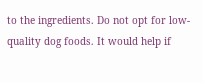to the ingredients. Do not opt for low-quality dog foods. It would help if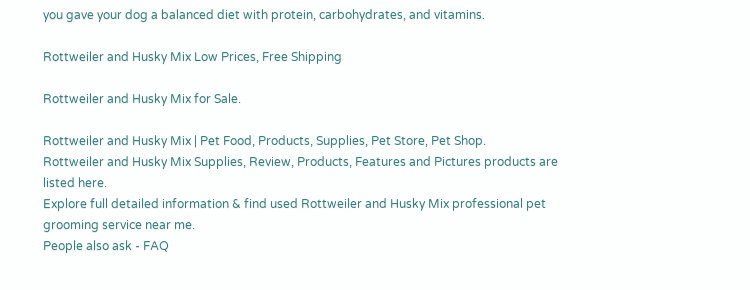you gave your dog a balanced diet with protein, carbohydrates, and vitamins.

Rottweiler and Husky Mix Low Prices, Free Shipping

Rottweiler and Husky Mix for Sale.

Rottweiler and Husky Mix | Pet Food, Products, Supplies, Pet Store, Pet Shop.
Rottweiler and Husky Mix Supplies, Review, Products, Features and Pictures products are listed here.
Explore full detailed information & find used Rottweiler and Husky Mix professional pet grooming service near me.
People also ask - FAQ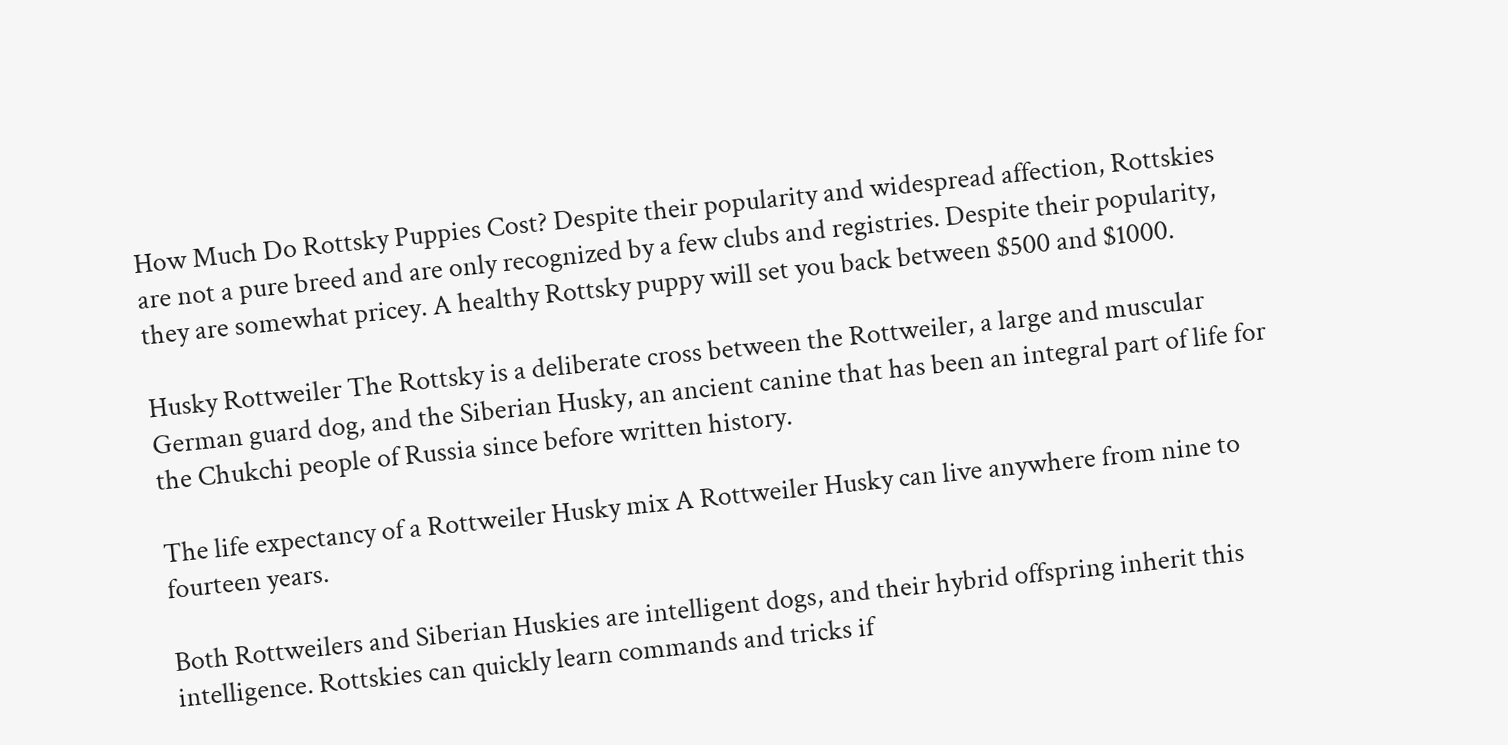How Much Do Rottsky Puppies Cost? Despite their popularity and widespread affection, Rottskies are not a pure breed and are only recognized by a few clubs and registries. Despite their popularity, they are somewhat pricey. A healthy Rottsky puppy will set you back between $500 and $1000.

Husky Rottweiler The Rottsky is a deliberate cross between the Rottweiler, a large and muscular German guard dog, and the Siberian Husky, an ancient canine that has been an integral part of life for the Chukchi people of Russia since before written history.

The life expectancy of a Rottweiler Husky mix A Rottweiler Husky can live anywhere from nine to fourteen years.

Both Rottweilers and Siberian Huskies are intelligent dogs, and their hybrid offspring inherit this intelligence. Rottskies can quickly learn commands and tricks if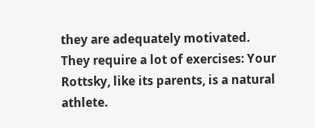they are adequately motivated. They require a lot of exercises: Your Rottsky, like its parents, is a natural athlete.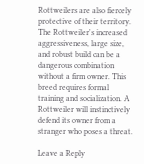Rottweilers are also fiercely protective of their territory. The Rottweiler's increased aggressiveness, large size, and robust build can be a dangerous combination without a firm owner. This breed requires formal training and socialization. A Rottweiler will instinctively defend its owner from a stranger who poses a threat.

Leave a Reply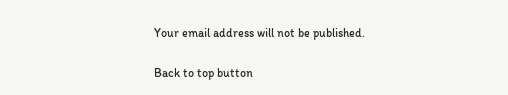Your email address will not be published.

Back to top button